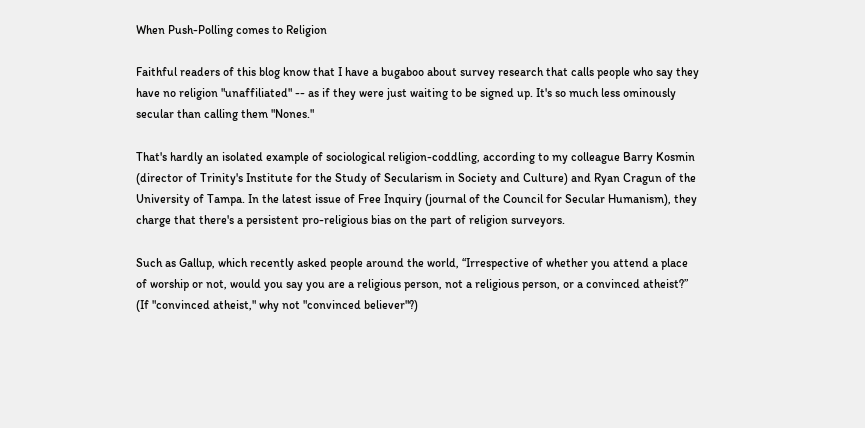When Push-Polling comes to Religion

Faithful readers of this blog know that I have a bugaboo about survey research that calls people who say they have no religion "unaffiliated" -- as if they were just waiting to be signed up. It's so much less ominously secular than calling them "Nones."

That's hardly an isolated example of sociological religion-coddling, according to my colleague Barry Kosmin (director of Trinity's Institute for the Study of Secularism in Society and Culture) and Ryan Cragun of the University of Tampa. In the latest issue of Free Inquiry (journal of the Council for Secular Humanism), they charge that there's a persistent pro-religious bias on the part of religion surveyors.

Such as Gallup, which recently asked people around the world, “Irrespective of whether you attend a place of worship or not, would you say you are a religious person, not a religious person, or a convinced atheist?” (If "convinced atheist," why not "convinced believer"?)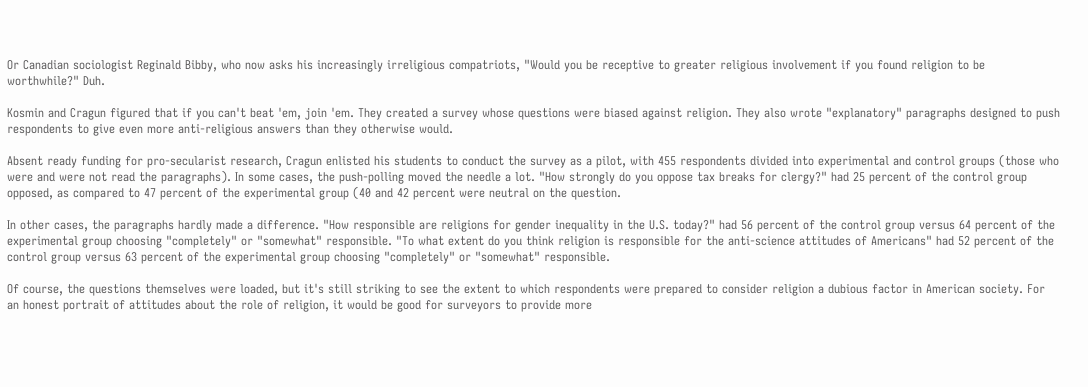Or Canadian sociologist Reginald Bibby, who now asks his increasingly irreligious compatriots, "Would you be receptive to greater religious involvement if you found religion to be worthwhile?" Duh.

Kosmin and Cragun figured that if you can't beat 'em, join 'em. They created a survey whose questions were biased against religion. They also wrote "explanatory" paragraphs designed to push respondents to give even more anti-religious answers than they otherwise would.

Absent ready funding for pro-secularist research, Cragun enlisted his students to conduct the survey as a pilot, with 455 respondents divided into experimental and control groups (those who were and were not read the paragraphs). In some cases, the push-polling moved the needle a lot. "How strongly do you oppose tax breaks for clergy?" had 25 percent of the control group opposed, as compared to 47 percent of the experimental group (40 and 42 percent were neutral on the question.

In other cases, the paragraphs hardly made a difference. "How responsible are religions for gender inequality in the U.S. today?" had 56 percent of the control group versus 64 percent of the experimental group choosing "completely" or "somewhat" responsible. "To what extent do you think religion is responsible for the anti-science attitudes of Americans" had 52 percent of the control group versus 63 percent of the experimental group choosing "completely" or "somewhat" responsible.

Of course, the questions themselves were loaded, but it's still striking to see the extent to which respondents were prepared to consider religion a dubious factor in American society. For an honest portrait of attitudes about the role of religion, it would be good for surveyors to provide more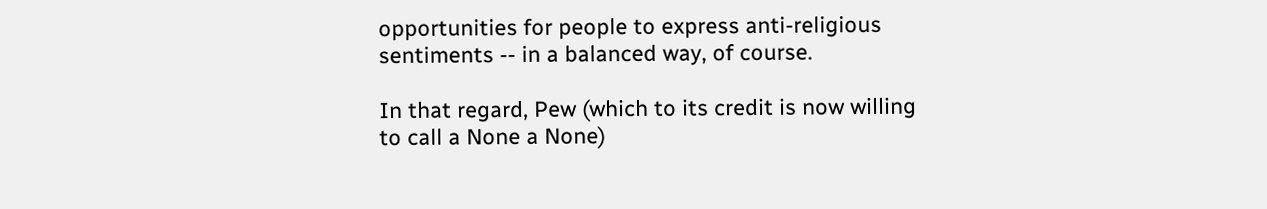opportunities for people to express anti-religious sentiments -- in a balanced way, of course.

In that regard, Pew (which to its credit is now willing to call a None a None)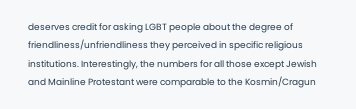deserves credit for asking LGBT people about the degree of  friendliness/unfriendliness they perceived in specific religious institutions. Interestingly, the numbers for all those except Jewish and Mainline Protestant were comparable to the Kosmin/Cragun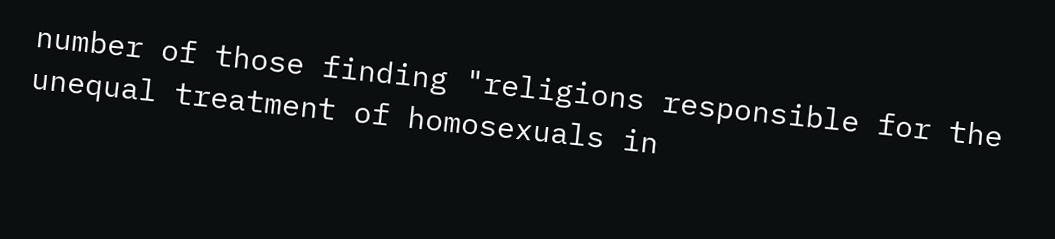number of those finding "religions responsible for the unequal treatment of homosexuals in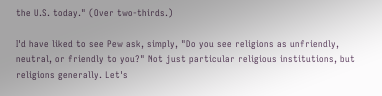the U.S. today." (Over two-thirds.)

I'd have liked to see Pew ask, simply, "Do you see religions as unfriendly, neutral, or friendly to you?" Not just particular religious institutions, but religions generally. Let's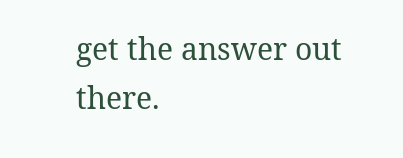get the answer out there.